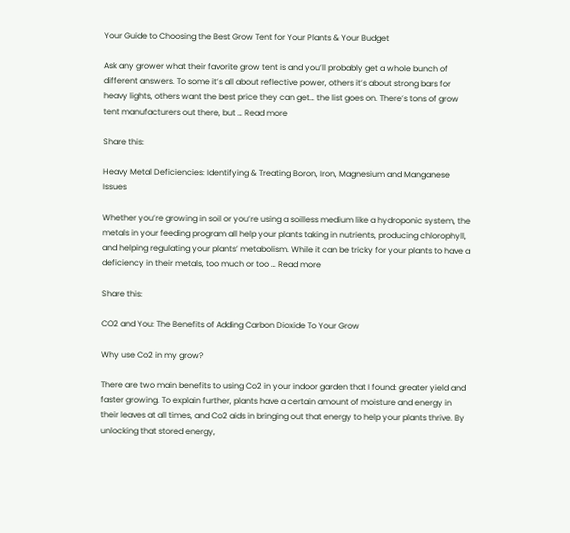Your Guide to Choosing the Best Grow Tent for Your Plants & Your Budget

Ask any grower what their favorite grow tent is and you’ll probably get a whole bunch of different answers. To some it’s all about reflective power, others it’s about strong bars for heavy lights, others want the best price they can get… the list goes on. There’s tons of grow tent manufacturers out there, but … Read more

Share this:

Heavy Metal Deficiencies: Identifying & Treating Boron, Iron, Magnesium and Manganese Issues

Whether you’re growing in soil or you’re using a soilless medium like a hydroponic system, the metals in your feeding program all help your plants taking in nutrients, producing chlorophyll, and helping regulating your plants’ metabolism. While it can be tricky for your plants to have a deficiency in their metals, too much or too … Read more

Share this:

CO2 and You: The Benefits of Adding Carbon Dioxide To Your Grow

Why use Co2 in my grow?

There are two main benefits to using Co2 in your indoor garden that I found: greater yield and faster growing. To explain further, plants have a certain amount of moisture and energy in their leaves at all times, and Co2 aids in bringing out that energy to help your plants thrive. By unlocking that stored energy,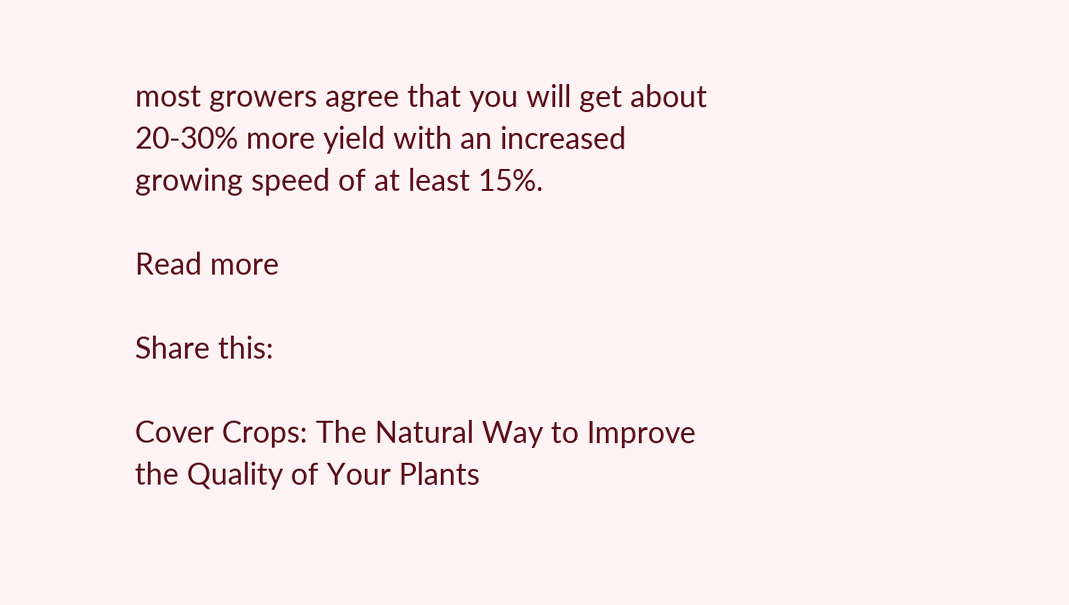most growers agree that you will get about 20-30% more yield with an increased growing speed of at least 15%.

Read more

Share this:

Cover Crops: The Natural Way to Improve the Quality of Your Plants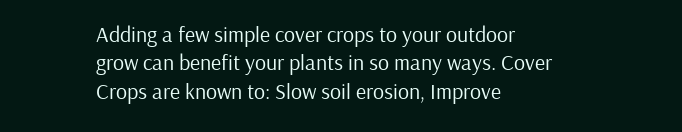Adding a few simple cover crops to your outdoor grow can benefit your plants in so many ways. Cover Crops are known to: Slow soil erosion, Improve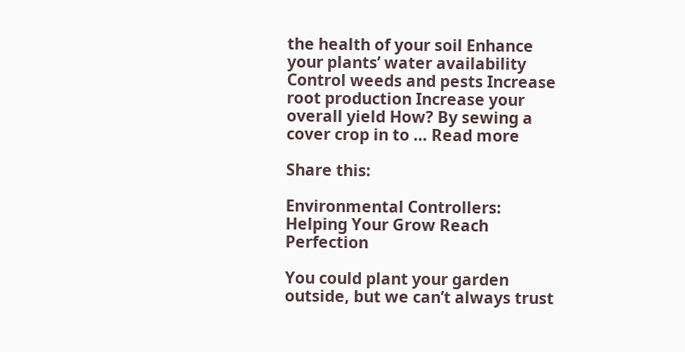the health of your soil Enhance your plants’ water availability Control weeds and pests Increase root production Increase your overall yield How? By sewing a cover crop in to … Read more

Share this:

Environmental Controllers: Helping Your Grow Reach Perfection

You could plant your garden outside, but we can’t always trust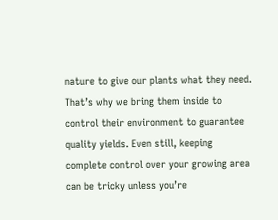nature to give our plants what they need. That’s why we bring them inside to control their environment to guarantee quality yields. Even still, keeping complete control over your growing area can be tricky unless you’re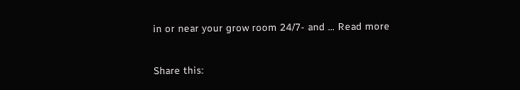in or near your grow room 24/7- and … Read more

Share this: